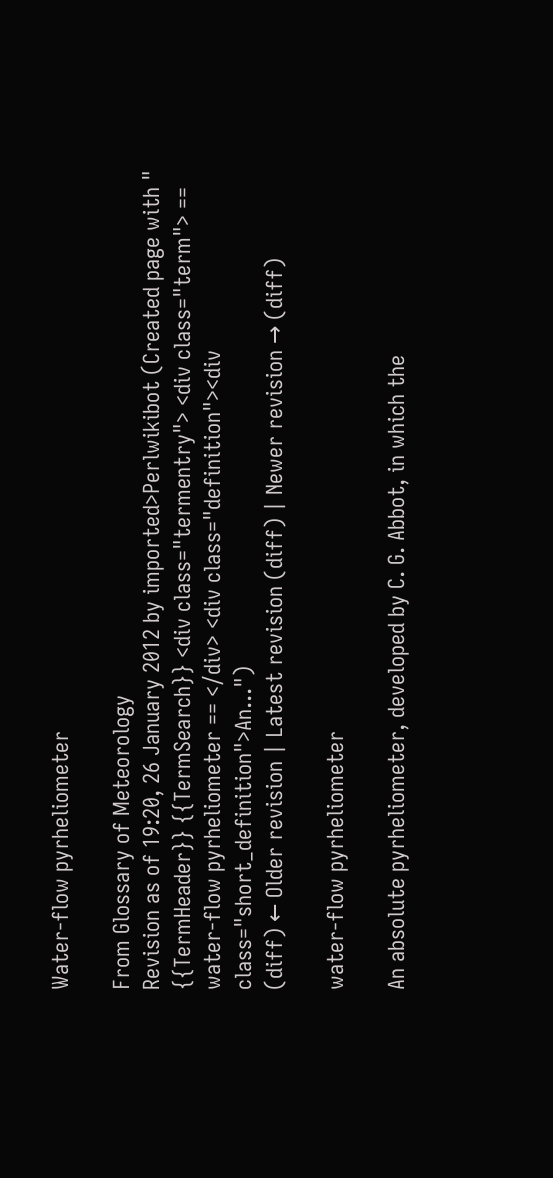Water-flow pyrheliometer

From Glossary of Meteorology
Revision as of 19:20, 26 January 2012 by imported>Perlwikibot (Created page with " {{TermHeader}} {{TermSearch}} <div class="termentry"> <div class="term"> == water-flow pyrheliometer == </div> <div class="definition"><div class="short_definition">An...")
(diff) ← Older revision | Latest revision (diff) | Newer revision → (diff)

water-flow pyrheliometer

An absolute pyrheliometer, developed by C. G. Abbot, in which the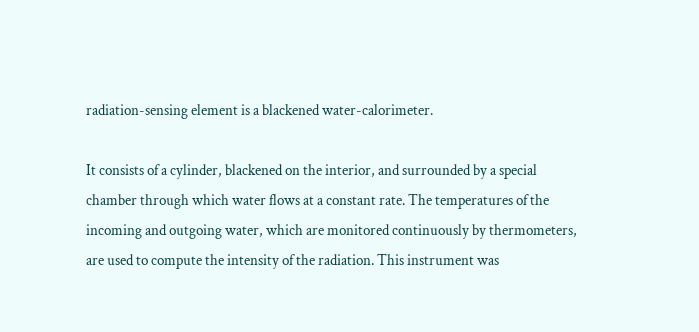radiation-sensing element is a blackened water-calorimeter.

It consists of a cylinder, blackened on the interior, and surrounded by a special chamber through which water flows at a constant rate. The temperatures of the incoming and outgoing water, which are monitored continuously by thermometers, are used to compute the intensity of the radiation. This instrument was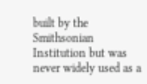built by the Smithsonian Institution but was never widely used as a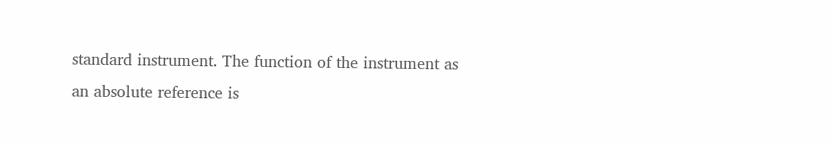standard instrument. The function of the instrument as an absolute reference is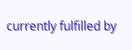currently fulfilled by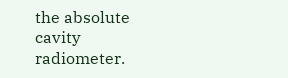the absolute cavity radiometer.